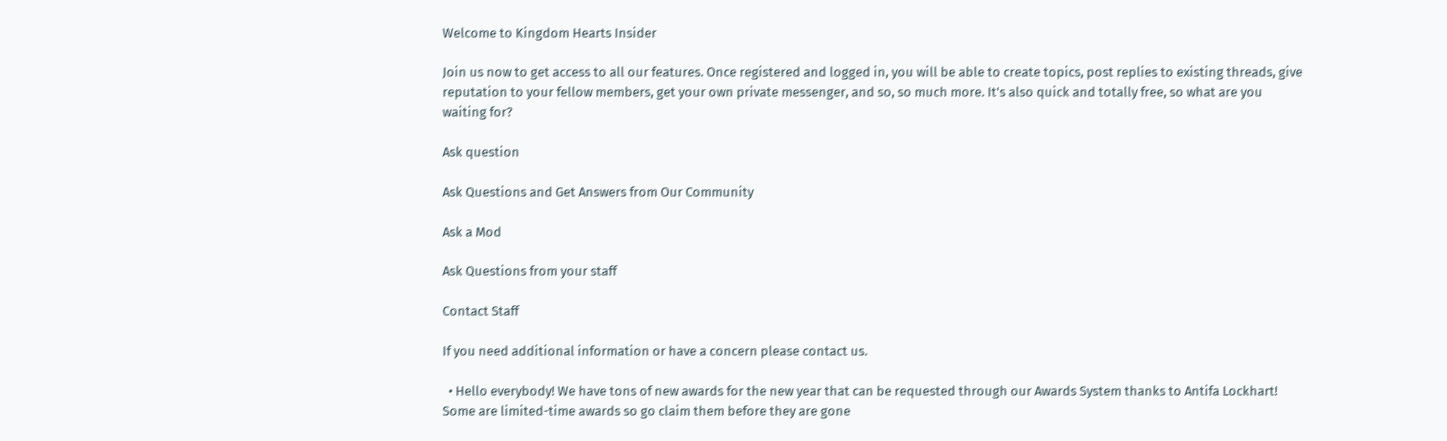Welcome to Kingdom Hearts Insider

Join us now to get access to all our features. Once registered and logged in, you will be able to create topics, post replies to existing threads, give reputation to your fellow members, get your own private messenger, and so, so much more. It's also quick and totally free, so what are you waiting for?

Ask question

Ask Questions and Get Answers from Our Community

Ask a Mod

Ask Questions from your staff

Contact Staff

If you need additional information or have a concern please contact us.

  • Hello everybody! We have tons of new awards for the new year that can be requested through our Awards System thanks to Antifa Lockhart! Some are limited-time awards so go claim them before they are gone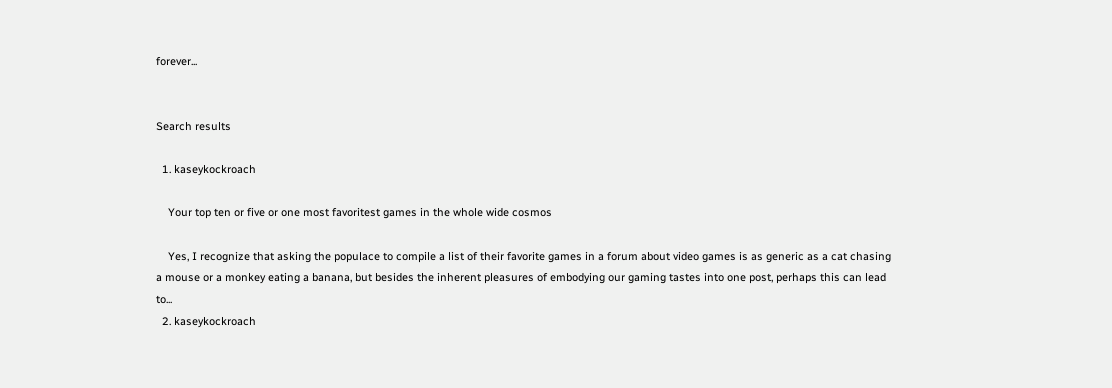forever...


Search results

  1. kaseykockroach

    Your top ten or five or one most favoritest games in the whole wide cosmos

    Yes, I recognize that asking the populace to compile a list of their favorite games in a forum about video games is as generic as a cat chasing a mouse or a monkey eating a banana, but besides the inherent pleasures of embodying our gaming tastes into one post, perhaps this can lead to...
  2. kaseykockroach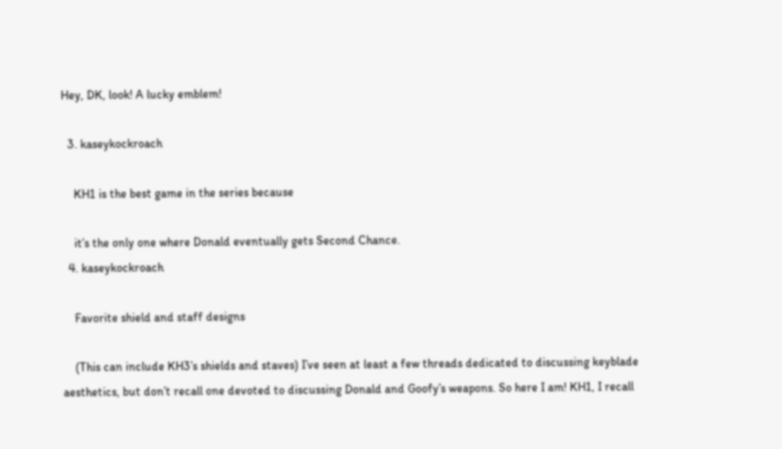Hey, DK, look! A lucky emblem!

  3. kaseykockroach

    KH1 is the best game in the series because

    it’s the only one where Donald eventually gets Second Chance.
  4. kaseykockroach

    Favorite shield and staff designs

    (This can include KH3’s shields and staves) I’ve seen at least a few threads dedicated to discussing keyblade aesthetics, but don’t recall one devoted to discussing Donald and Goofy’s weapons. So here I am! KH1, I recall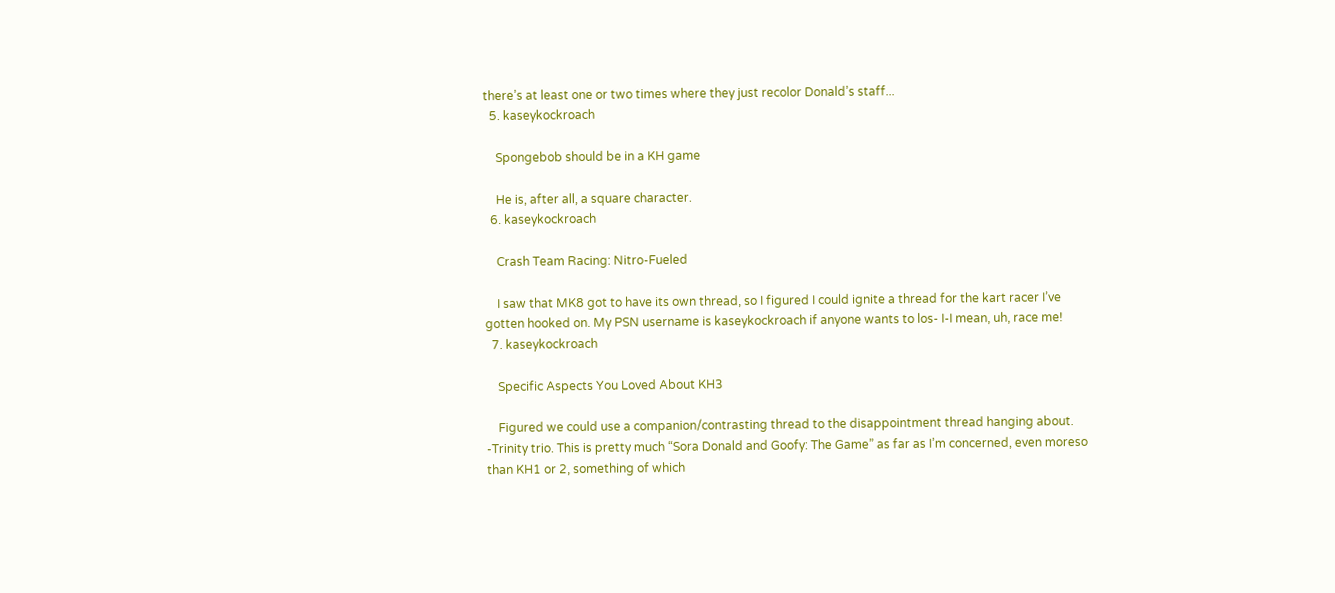there’s at least one or two times where they just recolor Donald’s staff...
  5. kaseykockroach

    Spongebob should be in a KH game

    He is, after all, a square character.
  6. kaseykockroach

    Crash Team Racing: Nitro-Fueled

    I saw that MK8 got to have its own thread, so I figured I could ignite a thread for the kart racer I’ve gotten hooked on. My PSN username is kaseykockroach if anyone wants to los- I-I mean, uh, race me!
  7. kaseykockroach

    Specific Aspects You Loved About KH3

    Figured we could use a companion/contrasting thread to the disappointment thread hanging about. -Trinity trio. This is pretty much “Sora Donald and Goofy: The Game” as far as I’m concerned, even moreso than KH1 or 2, something of which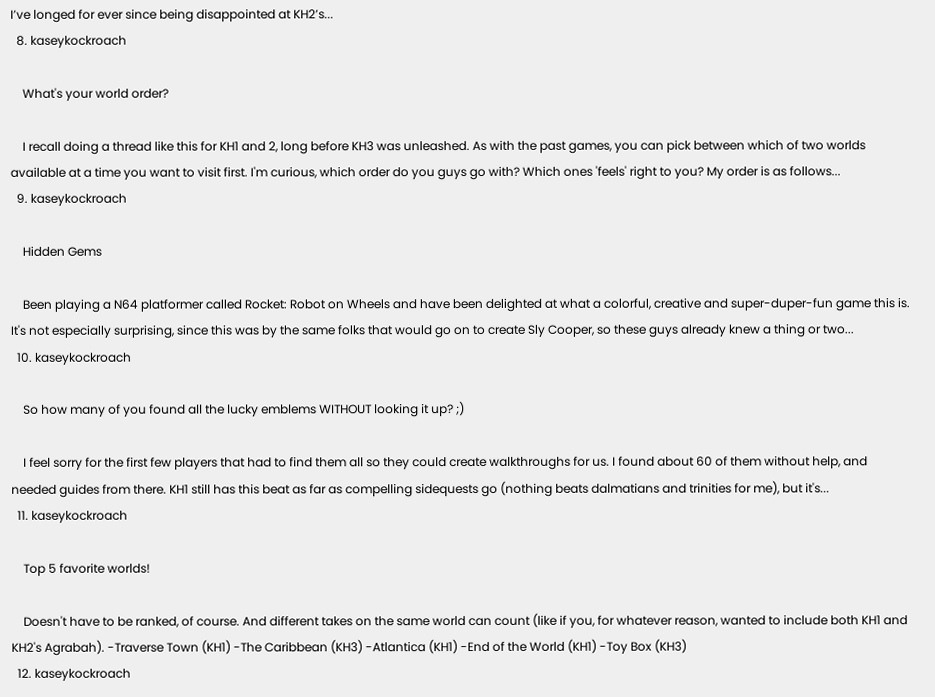I’ve longed for ever since being disappointed at KH2’s...
  8. kaseykockroach

    What's your world order?

    I recall doing a thread like this for KH1 and 2, long before KH3 was unleashed. As with the past games, you can pick between which of two worlds available at a time you want to visit first. I'm curious, which order do you guys go with? Which ones 'feels' right to you? My order is as follows...
  9. kaseykockroach

    Hidden Gems

    Been playing a N64 platformer called Rocket: Robot on Wheels and have been delighted at what a colorful, creative and super-duper-fun game this is. It's not especially surprising, since this was by the same folks that would go on to create Sly Cooper, so these guys already knew a thing or two...
  10. kaseykockroach

    So how many of you found all the lucky emblems WITHOUT looking it up? ;)

    I feel sorry for the first few players that had to find them all so they could create walkthroughs for us. I found about 60 of them without help, and needed guides from there. KH1 still has this beat as far as compelling sidequests go (nothing beats dalmatians and trinities for me), but it's...
  11. kaseykockroach

    Top 5 favorite worlds!

    Doesn't have to be ranked, of course. And different takes on the same world can count (like if you, for whatever reason, wanted to include both KH1 and KH2's Agrabah). -Traverse Town (KH1) -The Caribbean (KH3) -Atlantica (KH1) -End of the World (KH1) -Toy Box (KH3)
  12. kaseykockroach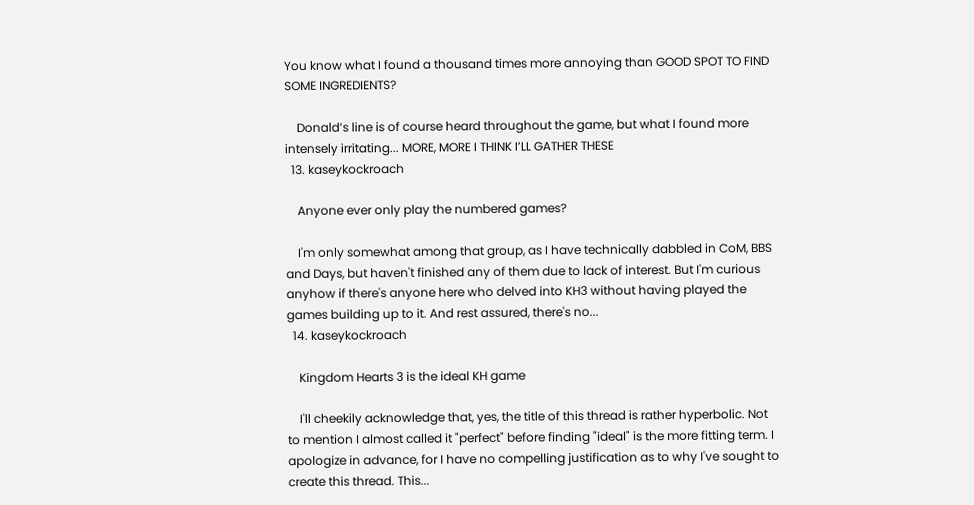You know what I found a thousand times more annoying than GOOD SPOT TO FIND SOME INGREDIENTS?

    Donald’s line is of course heard throughout the game, but what I found more intensely irritating... MORE, MORE I THINK I’LL GATHER THESE
  13. kaseykockroach

    Anyone ever only play the numbered games?

    I'm only somewhat among that group, as I have technically dabbled in CoM, BBS and Days, but haven't finished any of them due to lack of interest. But I'm curious anyhow if there's anyone here who delved into KH3 without having played the games building up to it. And rest assured, there's no...
  14. kaseykockroach

    Kingdom Hearts 3 is the ideal KH game

    I'll cheekily acknowledge that, yes, the title of this thread is rather hyperbolic. Not to mention I almost called it "perfect" before finding "ideal" is the more fitting term. I apologize in advance, for I have no compelling justification as to why I've sought to create this thread. This...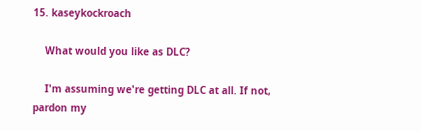15. kaseykockroach

    What would you like as DLC?

    I'm assuming we're getting DLC at all. If not, pardon my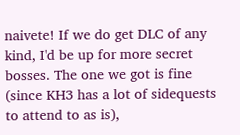naivete! If we do get DLC of any kind, I'd be up for more secret bosses. The one we got is fine (since KH3 has a lot of sidequests to attend to as is),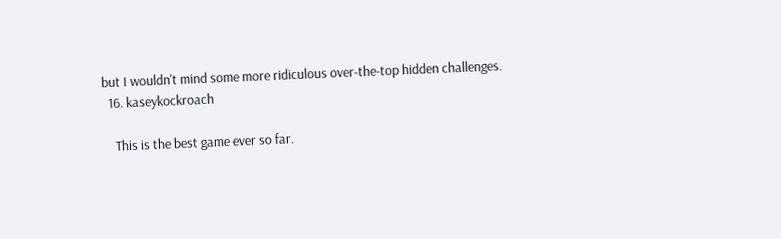but I wouldn't mind some more ridiculous over-the-top hidden challenges.
  16. kaseykockroach

    This is the best game ever so far.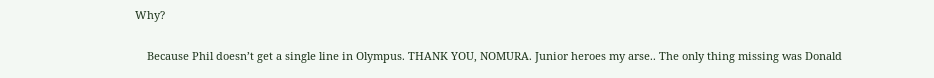Why?

    Because Phil doesn’t get a single line in Olympus. THANK YOU, NOMURA. Junior heroes my arse.. The only thing missing was Donald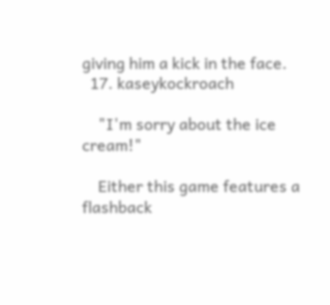giving him a kick in the face.
  17. kaseykockroach

    "I'm sorry about the ice cream!"

    Either this game features a flashback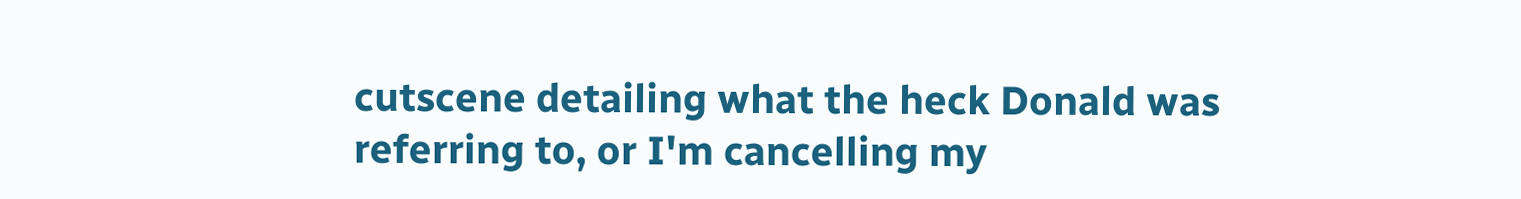cutscene detailing what the heck Donald was referring to, or I'm cancelling my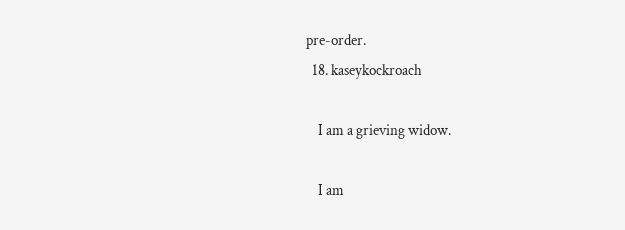pre-order.
  18. kaseykockroach

    I am a grieving widow.

    I am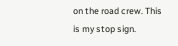on the road crew. This is my stop sign.